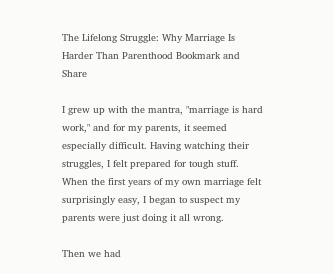The Lifelong Struggle: Why Marriage Is Harder Than Parenthood Bookmark and Share

I grew up with the mantra, "marriage is hard work," and for my parents, it seemed especially difficult. Having watching their struggles, I felt prepared for tough stuff. When the first years of my own marriage felt surprisingly easy, I began to suspect my parents were just doing it all wrong.

Then we had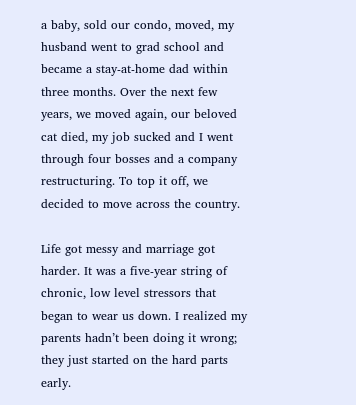a baby, sold our condo, moved, my husband went to grad school and became a stay-at-home dad within three months. Over the next few years, we moved again, our beloved cat died, my job sucked and I went through four bosses and a company restructuring. To top it off, we decided to move across the country.

Life got messy and marriage got harder. It was a five-year string of chronic, low level stressors that began to wear us down. I realized my parents hadn’t been doing it wrong; they just started on the hard parts early.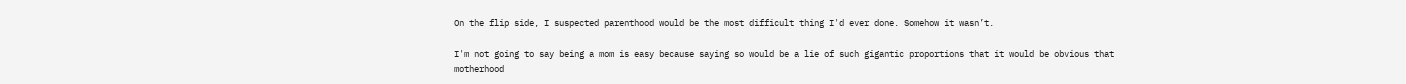On the flip side, I suspected parenthood would be the most difficult thing I'd ever done. Somehow it wasn’t.

I'm not going to say being a mom is easy because saying so would be a lie of such gigantic proportions that it would be obvious that motherhood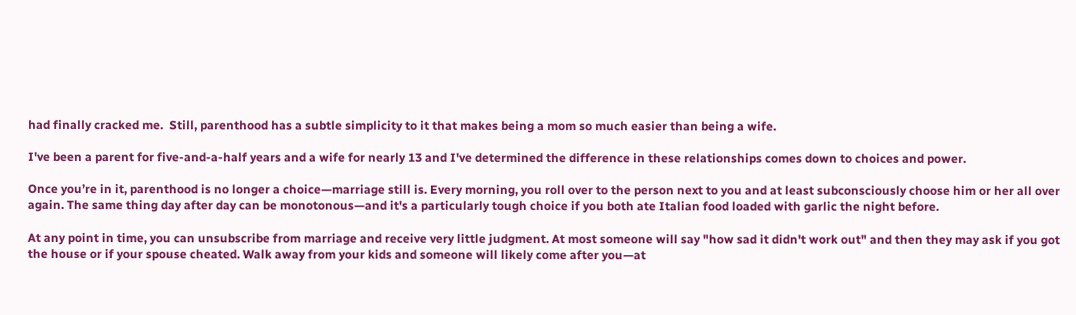had finally cracked me.  Still, parenthood has a subtle simplicity to it that makes being a mom so much easier than being a wife.

I've been a parent for five-and-a-half years and a wife for nearly 13 and I've determined the difference in these relationships comes down to choices and power.

Once you’re in it, parenthood is no longer a choice—marriage still is. Every morning, you roll over to the person next to you and at least subconsciously choose him or her all over again. The same thing day after day can be monotonous—and it's a particularly tough choice if you both ate Italian food loaded with garlic the night before.

At any point in time, you can unsubscribe from marriage and receive very little judgment. At most someone will say "how sad it didn't work out" and then they may ask if you got the house or if your spouse cheated. Walk away from your kids and someone will likely come after you—at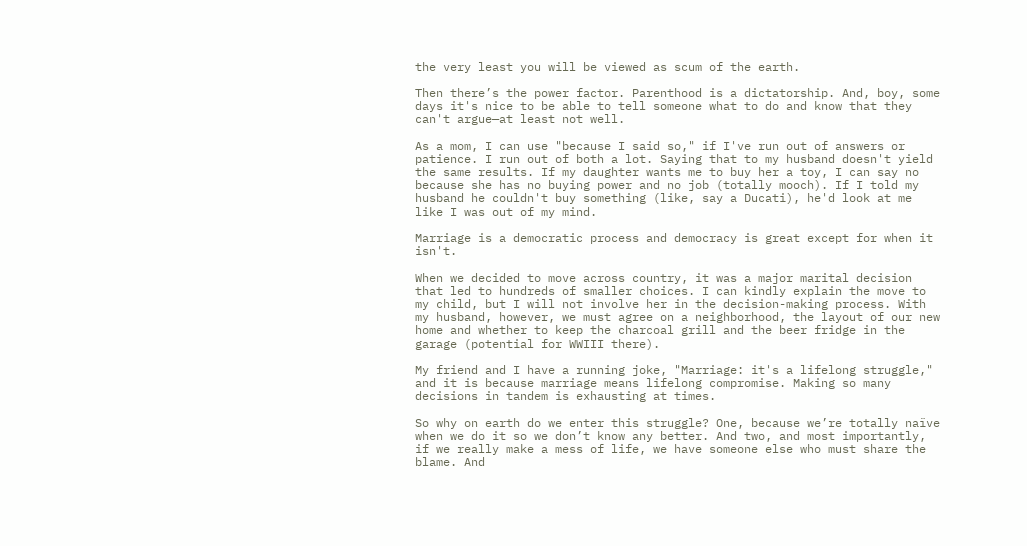the very least you will be viewed as scum of the earth.

Then there’s the power factor. Parenthood is a dictatorship. And, boy, some days it's nice to be able to tell someone what to do and know that they can't argue—at least not well.

As a mom, I can use "because I said so," if I've run out of answers or patience. I run out of both a lot. Saying that to my husband doesn't yield the same results. If my daughter wants me to buy her a toy, I can say no because she has no buying power and no job (totally mooch). If I told my husband he couldn't buy something (like, say a Ducati), he'd look at me like I was out of my mind.

Marriage is a democratic process and democracy is great except for when it isn't.

When we decided to move across country, it was a major marital decision that led to hundreds of smaller choices. I can kindly explain the move to my child, but I will not involve her in the decision-making process. With my husband, however, we must agree on a neighborhood, the layout of our new home and whether to keep the charcoal grill and the beer fridge in the garage (potential for WWIII there).

My friend and I have a running joke, "Marriage: it's a lifelong struggle," and it is because marriage means lifelong compromise. Making so many decisions in tandem is exhausting at times.

So why on earth do we enter this struggle? One, because we’re totally naïve when we do it so we don’t know any better. And two, and most importantly, if we really make a mess of life, we have someone else who must share the blame. And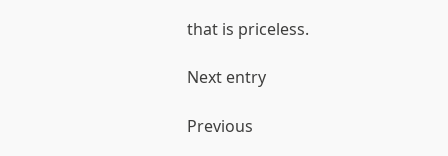that is priceless.

Next entry

Previous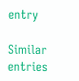entry

Similar entries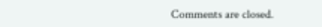Comments are closed.